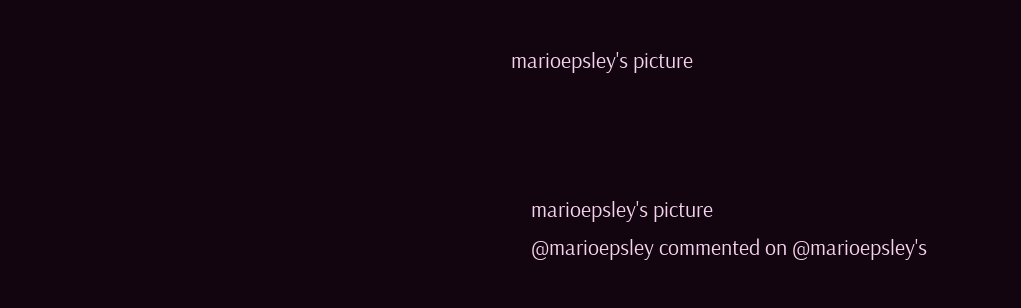marioepsley's picture



    marioepsley's picture
    @marioepsley commented on @marioepsley's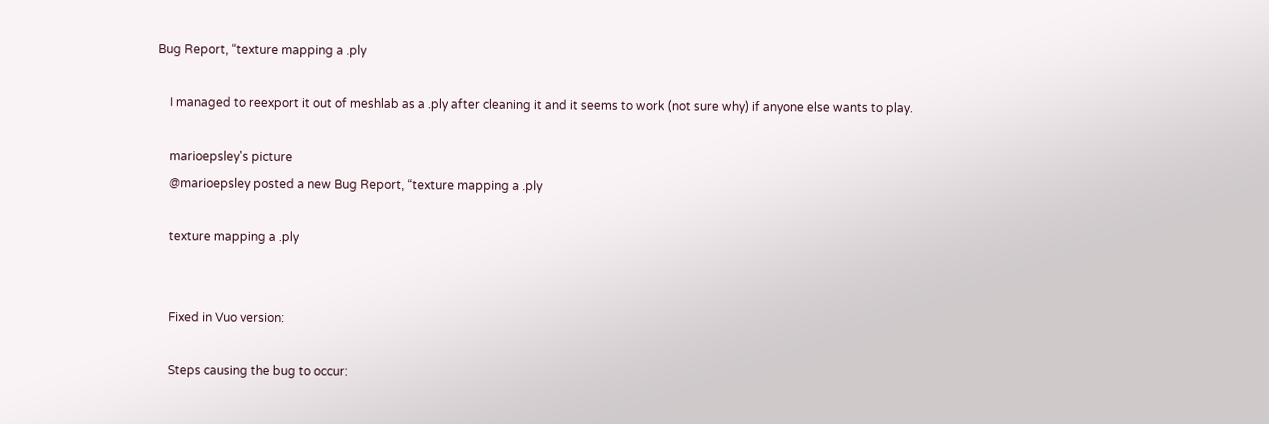Bug Report, “texture mapping a .ply

    I managed to reexport it out of meshlab as a .ply after cleaning it and it seems to work (not sure why) if anyone else wants to play.

    marioepsley's picture
    @marioepsley posted a new Bug Report, “texture mapping a .ply

    texture mapping a .ply


    Fixed in Vuo version:

    Steps causing the bug to occur: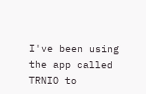I've been using the app called TRNIO to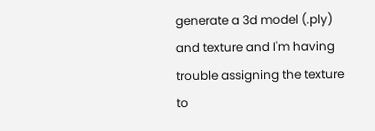generate a 3d model (.ply) and texture and I'm having trouble assigning the texture to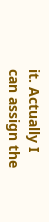it. Actually I can assign the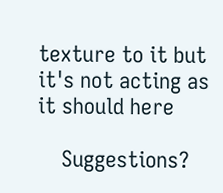texture to it but it's not acting as it should here

    Suggestions?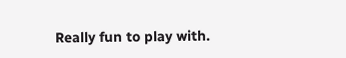Really fun to play with.